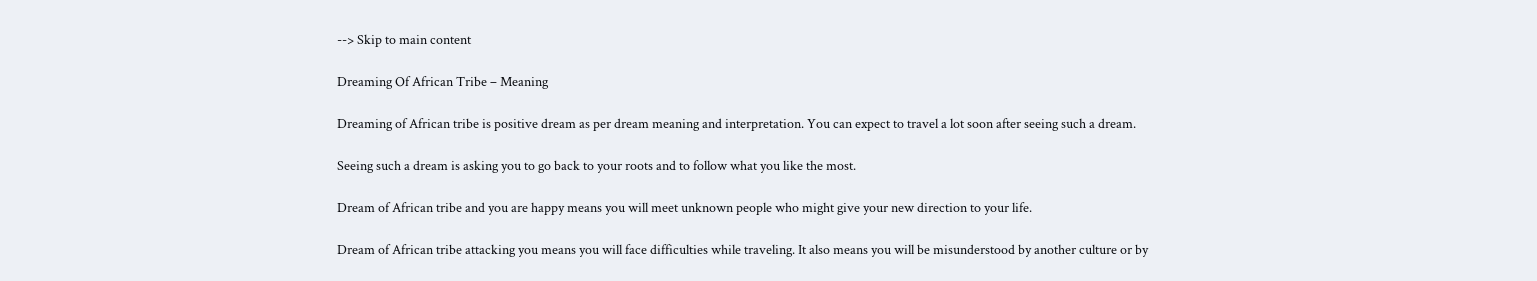--> Skip to main content

Dreaming Of African Tribe – Meaning

Dreaming of African tribe is positive dream as per dream meaning and interpretation. You can expect to travel a lot soon after seeing such a dream.

Seeing such a dream is asking you to go back to your roots and to follow what you like the most.

Dream of African tribe and you are happy means you will meet unknown people who might give your new direction to your life.

Dream of African tribe attacking you means you will face difficulties while traveling. It also means you will be misunderstood by another culture or by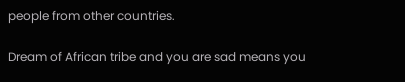people from other countries.

Dream of African tribe and you are sad means you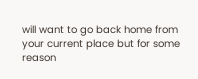will want to go back home from your current place but for some reason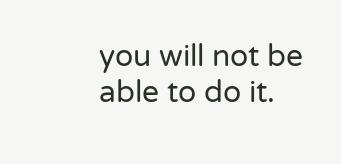you will not be able to do it.